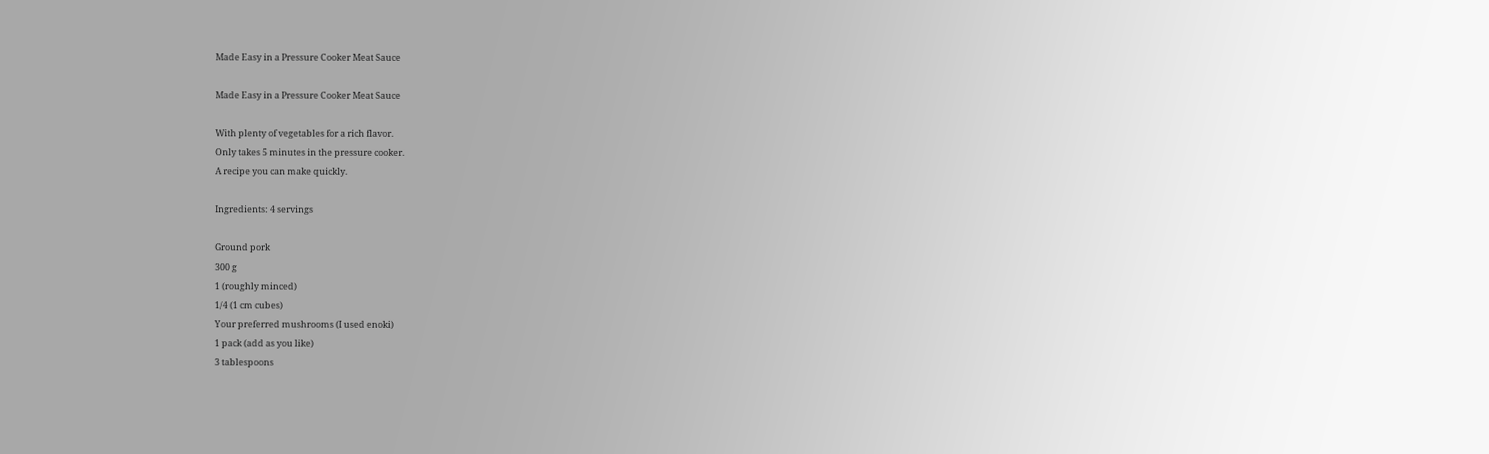Made Easy in a Pressure Cooker Meat Sauce

Made Easy in a Pressure Cooker Meat Sauce

With plenty of vegetables for a rich flavor.
Only takes 5 minutes in the pressure cooker.
A recipe you can make quickly.

Ingredients: 4 servings

Ground pork
300 g
1 (roughly minced)
1/4 (1 cm cubes)
Your preferred mushrooms (I used enoki)
1 pack (add as you like)
3 tablespoons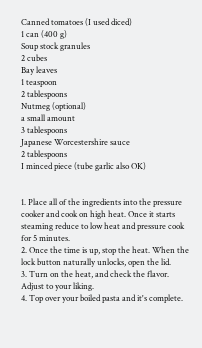Canned tomatoes (I used diced)
1 can (400 g)
Soup stock granules
2 cubes
Bay leaves
1 teaspoon
2 tablespoons
Nutmeg (optional)
a small amount
3 tablespoons
Japanese Worcestershire sauce
2 tablespoons
I minced piece (tube garlic also OK)


1. Place all of the ingredients into the pressure cooker and cook on high heat. Once it starts steaming reduce to low heat and pressure cook for 5 minutes.
2. Once the time is up, stop the heat. When the lock button naturally unlocks, open the lid.
3. Turn on the heat, and check the flavor. Adjust to your liking.
4. Top over your boiled pasta and it's complete.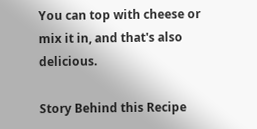You can top with cheese or mix it in, and that's also delicious.

Story Behind this Recipe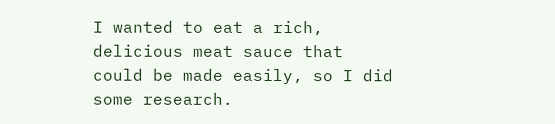I wanted to eat a rich, delicious meat sauce that could be made easily, so I did some research.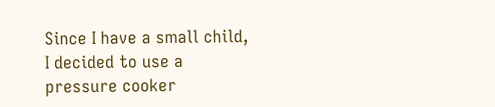Since I have a small child, I decided to use a pressure cooker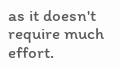as it doesn't require much effort.